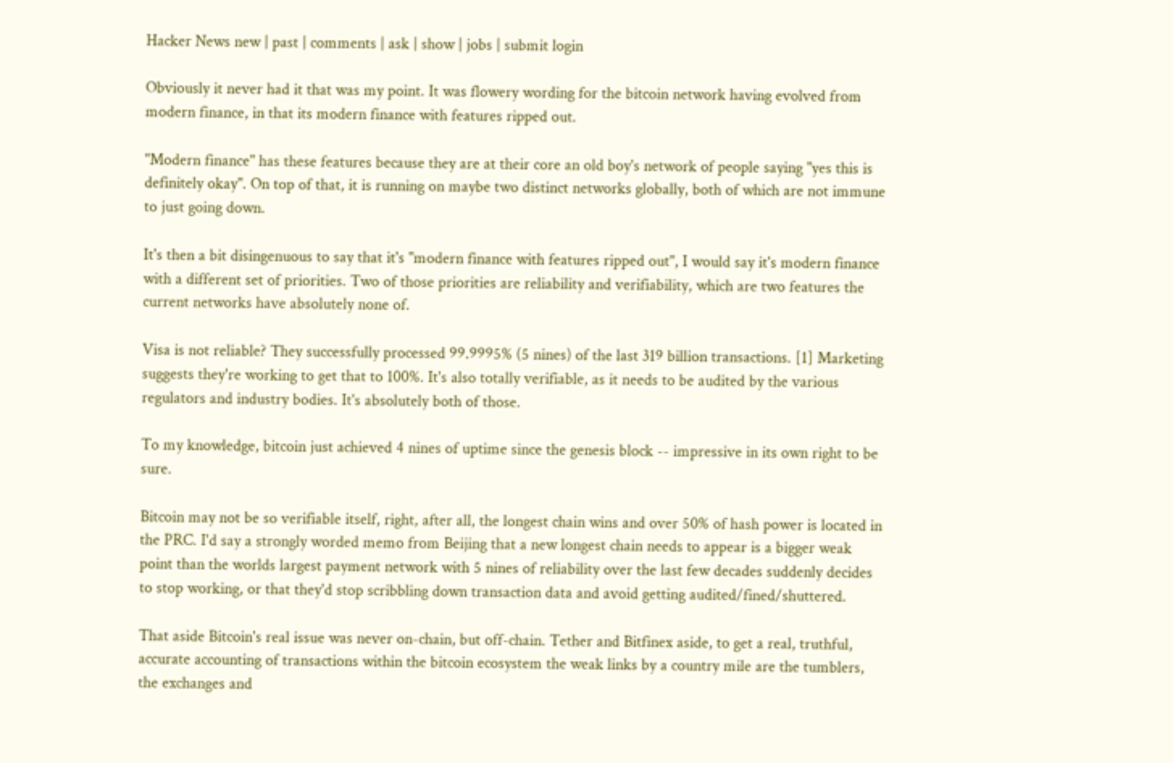Hacker News new | past | comments | ask | show | jobs | submit login

Obviously it never had it that was my point. It was flowery wording for the bitcoin network having evolved from modern finance, in that its modern finance with features ripped out.

"Modern finance" has these features because they are at their core an old boy's network of people saying "yes this is definitely okay". On top of that, it is running on maybe two distinct networks globally, both of which are not immune to just going down.

It's then a bit disingenuous to say that it's "modern finance with features ripped out", I would say it's modern finance with a different set of priorities. Two of those priorities are reliability and verifiability, which are two features the current networks have absolutely none of.

Visa is not reliable? They successfully processed 99.9995% (5 nines) of the last 319 billion transactions. [1] Marketing suggests they're working to get that to 100%. It's also totally verifiable, as it needs to be audited by the various regulators and industry bodies. It's absolutely both of those.

To my knowledge, bitcoin just achieved 4 nines of uptime since the genesis block -- impressive in its own right to be sure.

Bitcoin may not be so verifiable itself, right, after all, the longest chain wins and over 50% of hash power is located in the PRC. I'd say a strongly worded memo from Beijing that a new longest chain needs to appear is a bigger weak point than the worlds largest payment network with 5 nines of reliability over the last few decades suddenly decides to stop working, or that they'd stop scribbling down transaction data and avoid getting audited/fined/shuttered.

That aside Bitcoin's real issue was never on-chain, but off-chain. Tether and Bitfinex aside, to get a real, truthful, accurate accounting of transactions within the bitcoin ecosystem the weak links by a country mile are the tumblers, the exchanges and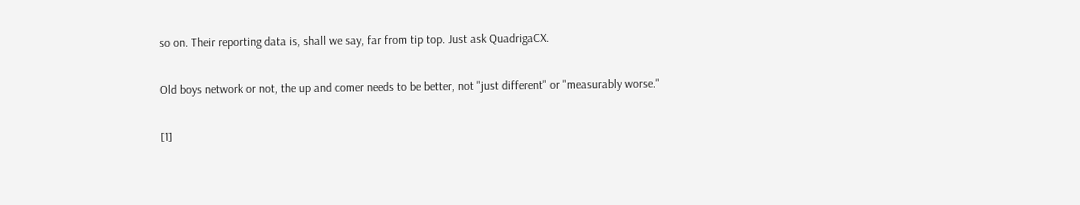so on. Their reporting data is, shall we say, far from tip top. Just ask QuadrigaCX.

Old boys network or not, the up and comer needs to be better, not "just different" or "measurably worse."

[1]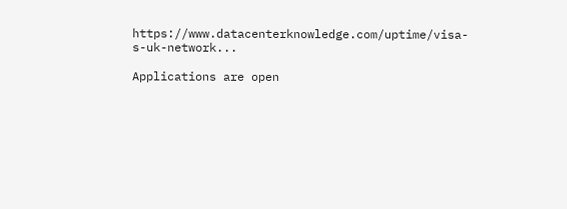https://www.datacenterknowledge.com/uptime/visa-s-uk-network...

Applications are open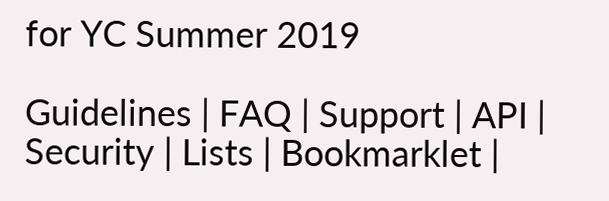for YC Summer 2019

Guidelines | FAQ | Support | API | Security | Lists | Bookmarklet |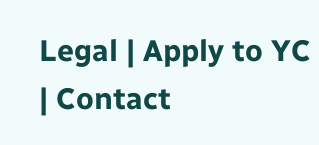Legal | Apply to YC | Contact